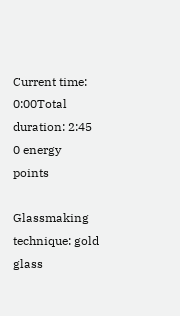Current time: 0:00Total duration: 2:45
0 energy points

Glassmaking technique: gold glass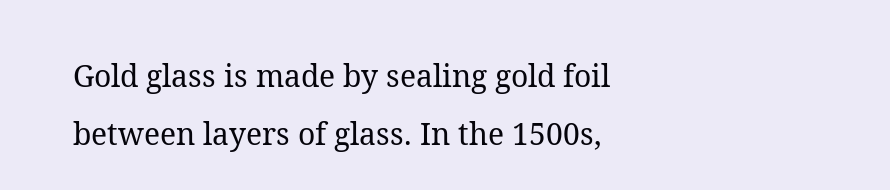Gold glass is made by sealing gold foil between layers of glass. In the 1500s,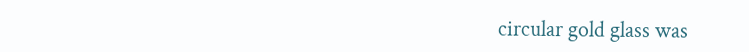circular gold glass was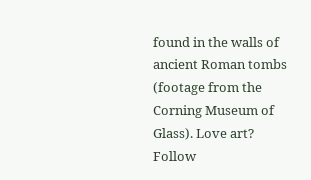found in the walls of ancient Roman tombs (footage from the Corning Museum of Glass). Love art? Follow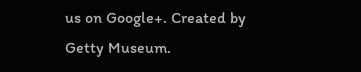us on Google+. Created by Getty Museum.